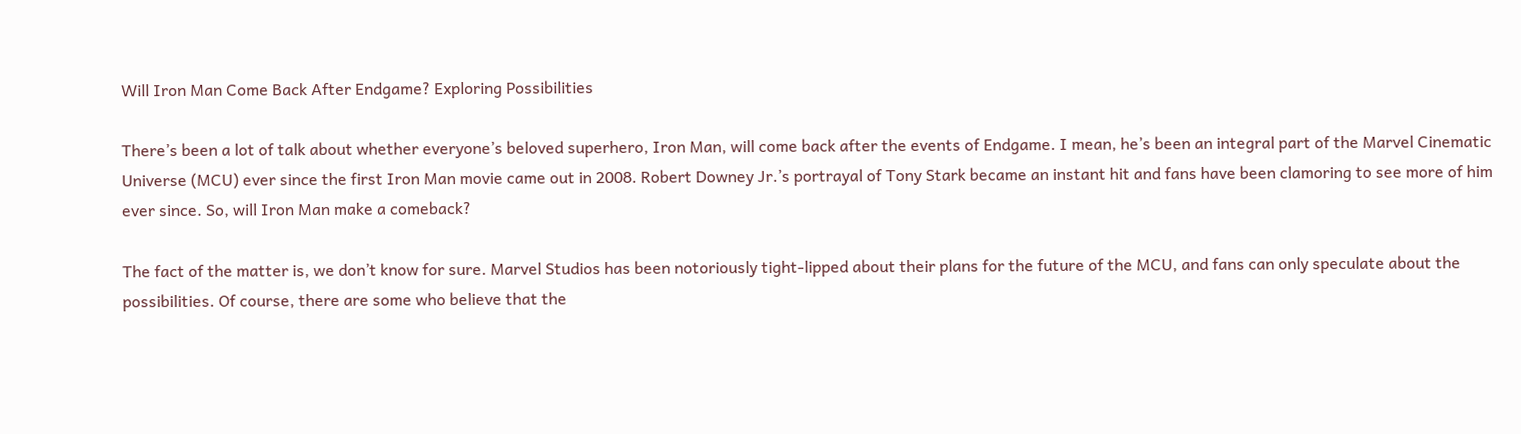Will Iron Man Come Back After Endgame? Exploring Possibilities

There’s been a lot of talk about whether everyone’s beloved superhero, Iron Man, will come back after the events of Endgame. I mean, he’s been an integral part of the Marvel Cinematic Universe (MCU) ever since the first Iron Man movie came out in 2008. Robert Downey Jr.’s portrayal of Tony Stark became an instant hit and fans have been clamoring to see more of him ever since. So, will Iron Man make a comeback?

The fact of the matter is, we don’t know for sure. Marvel Studios has been notoriously tight-lipped about their plans for the future of the MCU, and fans can only speculate about the possibilities. Of course, there are some who believe that the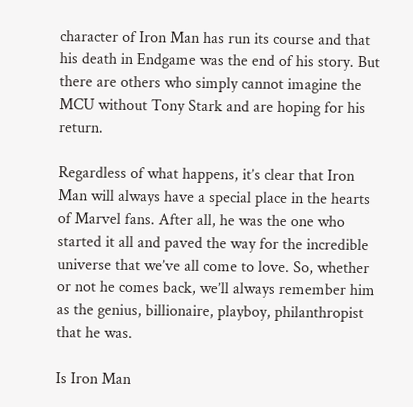character of Iron Man has run its course and that his death in Endgame was the end of his story. But there are others who simply cannot imagine the MCU without Tony Stark and are hoping for his return.

Regardless of what happens, it’s clear that Iron Man will always have a special place in the hearts of Marvel fans. After all, he was the one who started it all and paved the way for the incredible universe that we’ve all come to love. So, whether or not he comes back, we’ll always remember him as the genius, billionaire, playboy, philanthropist that he was.

Is Iron Man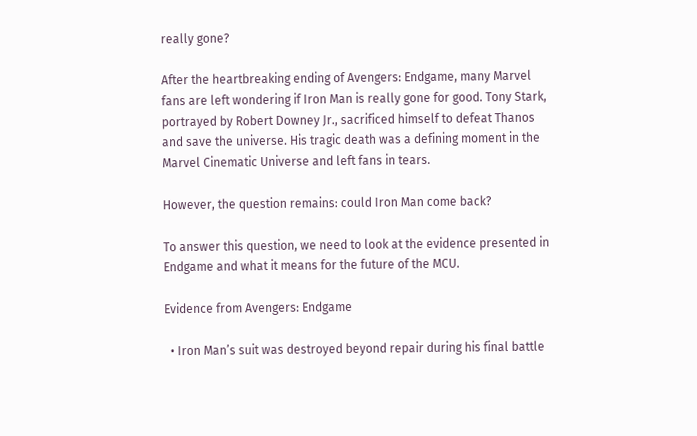really gone?

After the heartbreaking ending of Avengers: Endgame, many Marvel fans are left wondering if Iron Man is really gone for good. Tony Stark, portrayed by Robert Downey Jr., sacrificed himself to defeat Thanos and save the universe. His tragic death was a defining moment in the Marvel Cinematic Universe and left fans in tears.

However, the question remains: could Iron Man come back?

To answer this question, we need to look at the evidence presented in Endgame and what it means for the future of the MCU.

Evidence from Avengers: Endgame

  • Iron Man’s suit was destroyed beyond repair during his final battle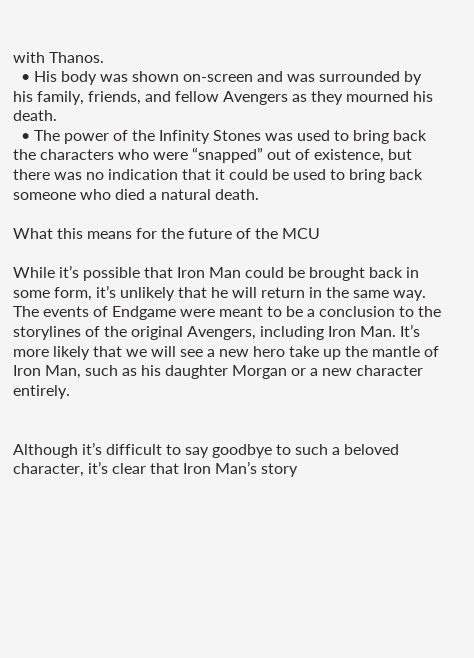with Thanos.
  • His body was shown on-screen and was surrounded by his family, friends, and fellow Avengers as they mourned his death.
  • The power of the Infinity Stones was used to bring back the characters who were “snapped” out of existence, but there was no indication that it could be used to bring back someone who died a natural death.

What this means for the future of the MCU

While it’s possible that Iron Man could be brought back in some form, it’s unlikely that he will return in the same way. The events of Endgame were meant to be a conclusion to the storylines of the original Avengers, including Iron Man. It’s more likely that we will see a new hero take up the mantle of Iron Man, such as his daughter Morgan or a new character entirely.


Although it’s difficult to say goodbye to such a beloved character, it’s clear that Iron Man’s story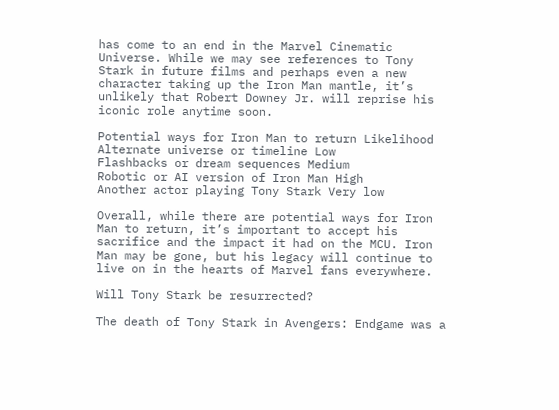has come to an end in the Marvel Cinematic Universe. While we may see references to Tony Stark in future films and perhaps even a new character taking up the Iron Man mantle, it’s unlikely that Robert Downey Jr. will reprise his iconic role anytime soon.

Potential ways for Iron Man to return Likelihood
Alternate universe or timeline Low
Flashbacks or dream sequences Medium
Robotic or AI version of Iron Man High
Another actor playing Tony Stark Very low

Overall, while there are potential ways for Iron Man to return, it’s important to accept his sacrifice and the impact it had on the MCU. Iron Man may be gone, but his legacy will continue to live on in the hearts of Marvel fans everywhere.

Will Tony Stark be resurrected?

The death of Tony Stark in Avengers: Endgame was a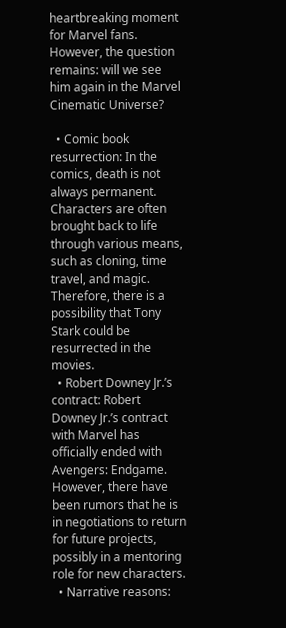heartbreaking moment for Marvel fans. However, the question remains: will we see him again in the Marvel Cinematic Universe?

  • Comic book resurrection: In the comics, death is not always permanent. Characters are often brought back to life through various means, such as cloning, time travel, and magic. Therefore, there is a possibility that Tony Stark could be resurrected in the movies.
  • Robert Downey Jr.’s contract: Robert Downey Jr.’s contract with Marvel has officially ended with Avengers: Endgame. However, there have been rumors that he is in negotiations to return for future projects, possibly in a mentoring role for new characters.
  • Narrative reasons: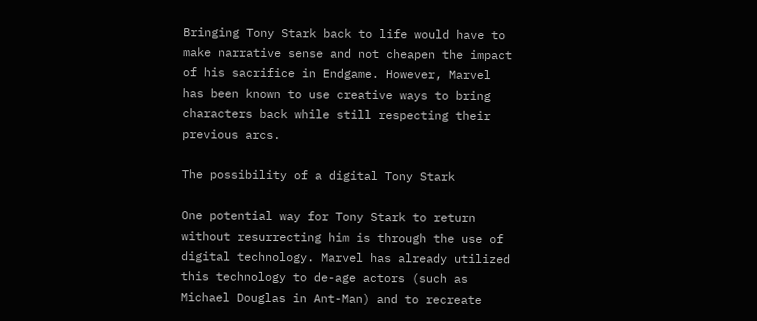Bringing Tony Stark back to life would have to make narrative sense and not cheapen the impact of his sacrifice in Endgame. However, Marvel has been known to use creative ways to bring characters back while still respecting their previous arcs.

The possibility of a digital Tony Stark

One potential way for Tony Stark to return without resurrecting him is through the use of digital technology. Marvel has already utilized this technology to de-age actors (such as Michael Douglas in Ant-Man) and to recreate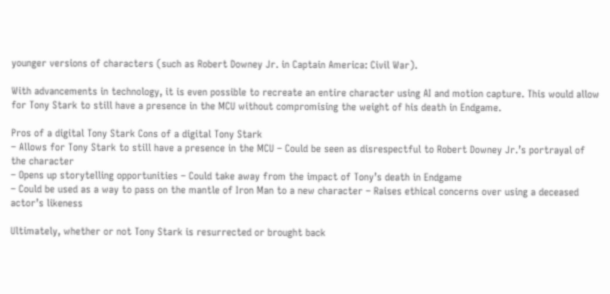younger versions of characters (such as Robert Downey Jr. in Captain America: Civil War).

With advancements in technology, it is even possible to recreate an entire character using AI and motion capture. This would allow for Tony Stark to still have a presence in the MCU without compromising the weight of his death in Endgame.

Pros of a digital Tony Stark Cons of a digital Tony Stark
– Allows for Tony Stark to still have a presence in the MCU – Could be seen as disrespectful to Robert Downey Jr.’s portrayal of the character
– Opens up storytelling opportunities – Could take away from the impact of Tony’s death in Endgame
– Could be used as a way to pass on the mantle of Iron Man to a new character – Raises ethical concerns over using a deceased actor’s likeness

Ultimately, whether or not Tony Stark is resurrected or brought back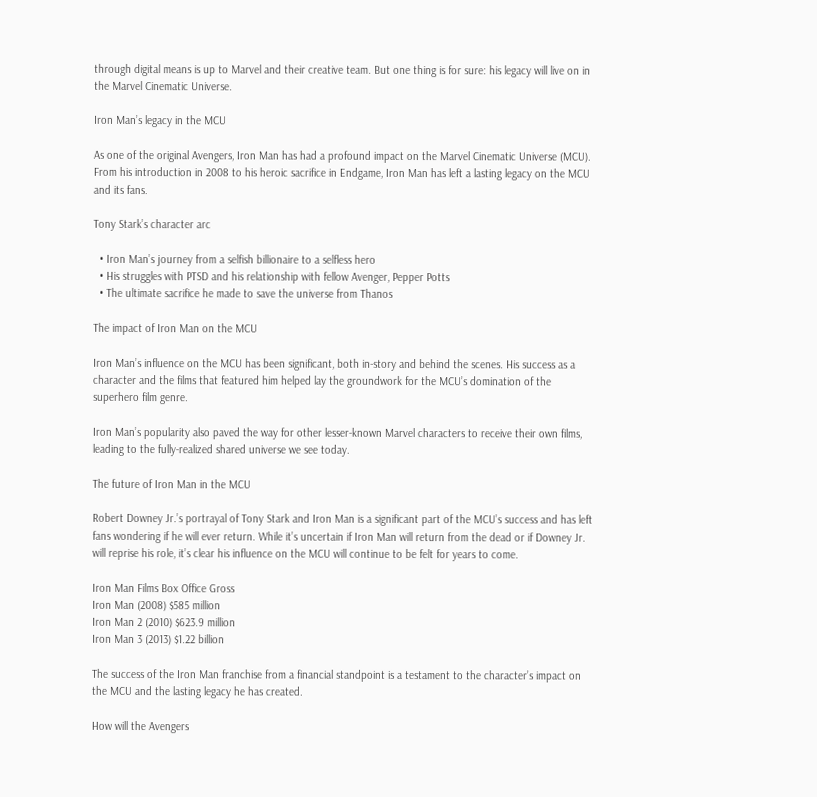through digital means is up to Marvel and their creative team. But one thing is for sure: his legacy will live on in the Marvel Cinematic Universe.

Iron Man’s legacy in the MCU

As one of the original Avengers, Iron Man has had a profound impact on the Marvel Cinematic Universe (MCU). From his introduction in 2008 to his heroic sacrifice in Endgame, Iron Man has left a lasting legacy on the MCU and its fans.

Tony Stark’s character arc

  • Iron Man’s journey from a selfish billionaire to a selfless hero
  • His struggles with PTSD and his relationship with fellow Avenger, Pepper Potts
  • The ultimate sacrifice he made to save the universe from Thanos

The impact of Iron Man on the MCU

Iron Man’s influence on the MCU has been significant, both in-story and behind the scenes. His success as a character and the films that featured him helped lay the groundwork for the MCU’s domination of the superhero film genre.

Iron Man’s popularity also paved the way for other lesser-known Marvel characters to receive their own films, leading to the fully-realized shared universe we see today.

The future of Iron Man in the MCU

Robert Downey Jr.’s portrayal of Tony Stark and Iron Man is a significant part of the MCU’s success and has left fans wondering if he will ever return. While it’s uncertain if Iron Man will return from the dead or if Downey Jr. will reprise his role, it’s clear his influence on the MCU will continue to be felt for years to come.

Iron Man Films Box Office Gross
Iron Man (2008) $585 million
Iron Man 2 (2010) $623.9 million
Iron Man 3 (2013) $1.22 billion

The success of the Iron Man franchise from a financial standpoint is a testament to the character’s impact on the MCU and the lasting legacy he has created.

How will the Avengers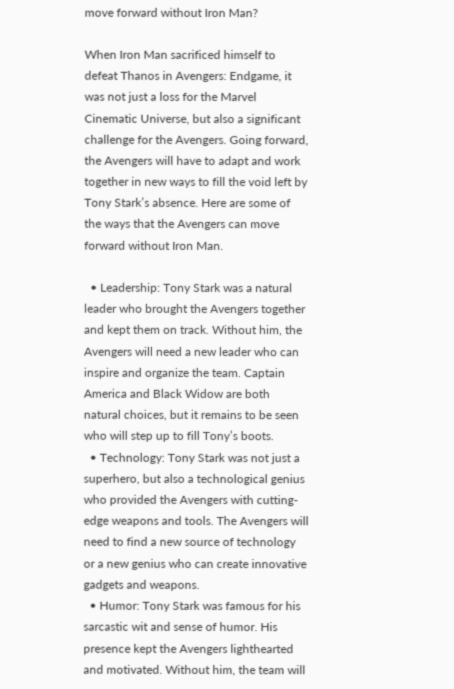move forward without Iron Man?

When Iron Man sacrificed himself to defeat Thanos in Avengers: Endgame, it was not just a loss for the Marvel Cinematic Universe, but also a significant challenge for the Avengers. Going forward, the Avengers will have to adapt and work together in new ways to fill the void left by Tony Stark’s absence. Here are some of the ways that the Avengers can move forward without Iron Man.

  • Leadership: Tony Stark was a natural leader who brought the Avengers together and kept them on track. Without him, the Avengers will need a new leader who can inspire and organize the team. Captain America and Black Widow are both natural choices, but it remains to be seen who will step up to fill Tony’s boots.
  • Technology: Tony Stark was not just a superhero, but also a technological genius who provided the Avengers with cutting-edge weapons and tools. The Avengers will need to find a new source of technology or a new genius who can create innovative gadgets and weapons.
  • Humor: Tony Stark was famous for his sarcastic wit and sense of humor. His presence kept the Avengers lighthearted and motivated. Without him, the team will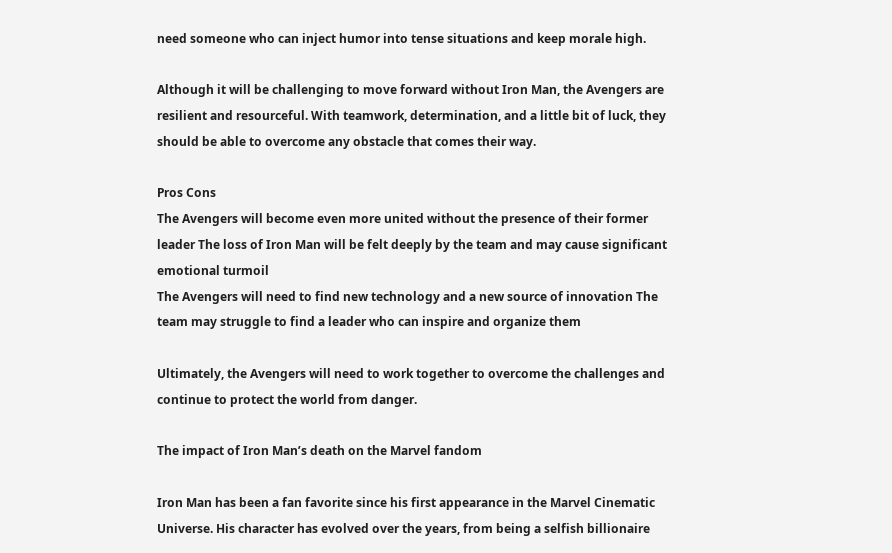need someone who can inject humor into tense situations and keep morale high.

Although it will be challenging to move forward without Iron Man, the Avengers are resilient and resourceful. With teamwork, determination, and a little bit of luck, they should be able to overcome any obstacle that comes their way.

Pros Cons
The Avengers will become even more united without the presence of their former leader The loss of Iron Man will be felt deeply by the team and may cause significant emotional turmoil
The Avengers will need to find new technology and a new source of innovation The team may struggle to find a leader who can inspire and organize them

Ultimately, the Avengers will need to work together to overcome the challenges and continue to protect the world from danger.

The impact of Iron Man’s death on the Marvel fandom

Iron Man has been a fan favorite since his first appearance in the Marvel Cinematic Universe. His character has evolved over the years, from being a selfish billionaire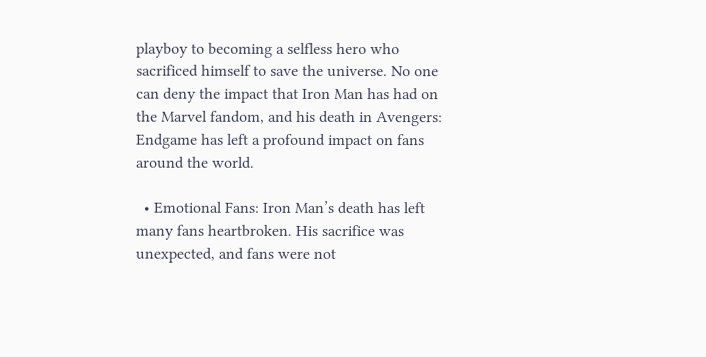playboy to becoming a selfless hero who sacrificed himself to save the universe. No one can deny the impact that Iron Man has had on the Marvel fandom, and his death in Avengers: Endgame has left a profound impact on fans around the world.

  • Emotional Fans: Iron Man’s death has left many fans heartbroken. His sacrifice was unexpected, and fans were not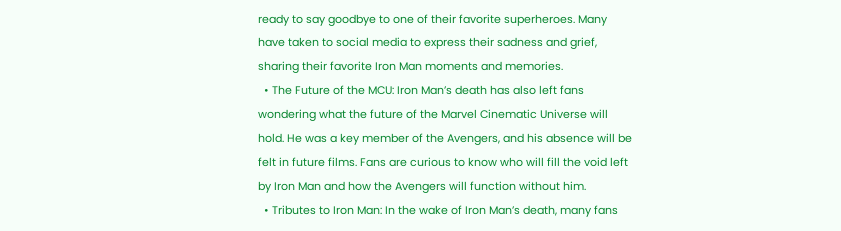ready to say goodbye to one of their favorite superheroes. Many have taken to social media to express their sadness and grief, sharing their favorite Iron Man moments and memories.
  • The Future of the MCU: Iron Man’s death has also left fans wondering what the future of the Marvel Cinematic Universe will hold. He was a key member of the Avengers, and his absence will be felt in future films. Fans are curious to know who will fill the void left by Iron Man and how the Avengers will function without him.
  • Tributes to Iron Man: In the wake of Iron Man’s death, many fans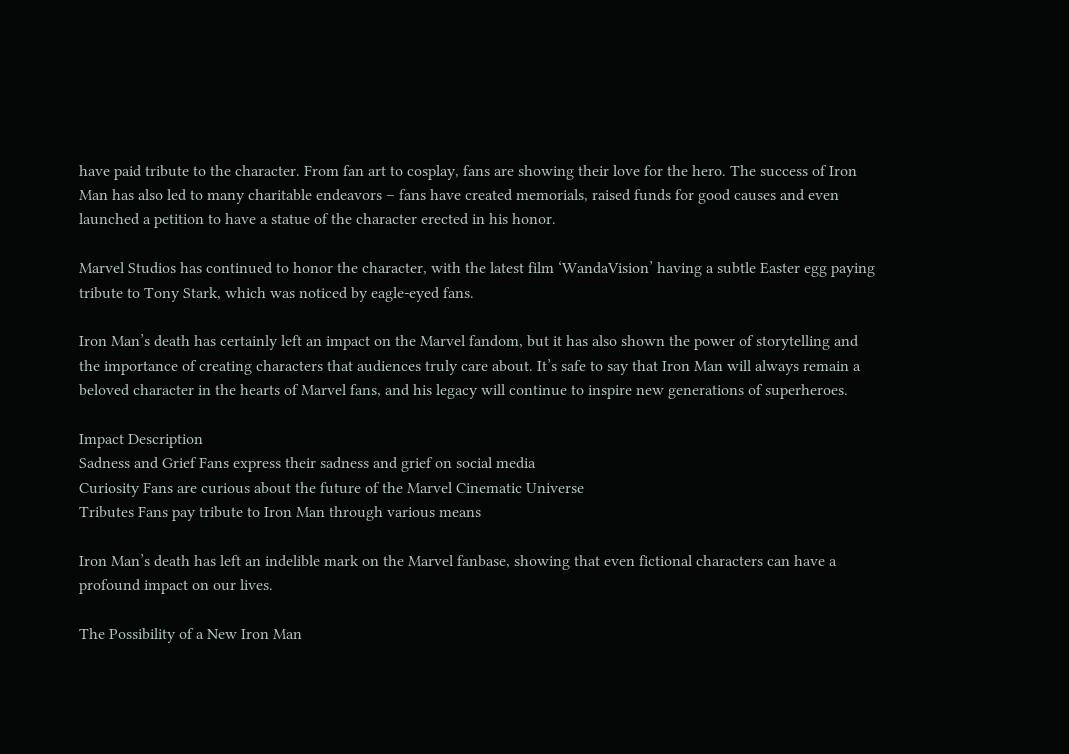have paid tribute to the character. From fan art to cosplay, fans are showing their love for the hero. The success of Iron Man has also led to many charitable endeavors – fans have created memorials, raised funds for good causes and even launched a petition to have a statue of the character erected in his honor.

Marvel Studios has continued to honor the character, with the latest film ‘WandaVision’ having a subtle Easter egg paying tribute to Tony Stark, which was noticed by eagle-eyed fans.

Iron Man’s death has certainly left an impact on the Marvel fandom, but it has also shown the power of storytelling and the importance of creating characters that audiences truly care about. It’s safe to say that Iron Man will always remain a beloved character in the hearts of Marvel fans, and his legacy will continue to inspire new generations of superheroes.

Impact Description
Sadness and Grief Fans express their sadness and grief on social media
Curiosity Fans are curious about the future of the Marvel Cinematic Universe
Tributes Fans pay tribute to Iron Man through various means

Iron Man’s death has left an indelible mark on the Marvel fanbase, showing that even fictional characters can have a profound impact on our lives.

The Possibility of a New Iron Man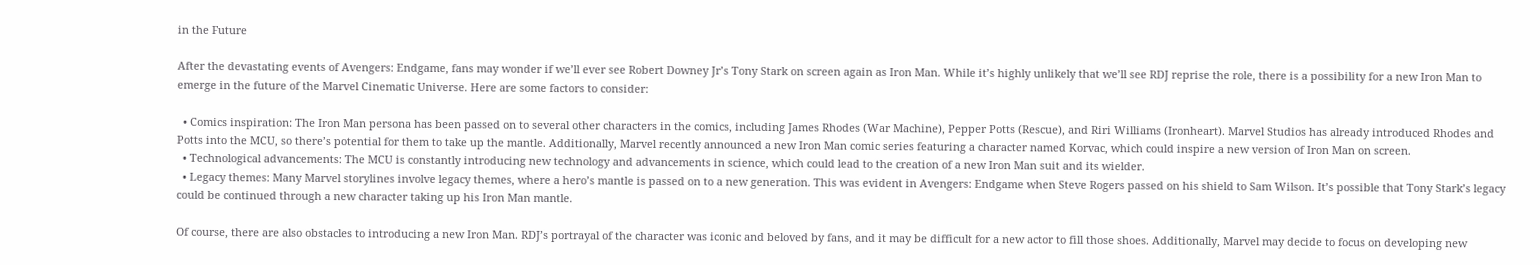in the Future

After the devastating events of Avengers: Endgame, fans may wonder if we’ll ever see Robert Downey Jr’s Tony Stark on screen again as Iron Man. While it’s highly unlikely that we’ll see RDJ reprise the role, there is a possibility for a new Iron Man to emerge in the future of the Marvel Cinematic Universe. Here are some factors to consider:

  • Comics inspiration: The Iron Man persona has been passed on to several other characters in the comics, including James Rhodes (War Machine), Pepper Potts (Rescue), and Riri Williams (Ironheart). Marvel Studios has already introduced Rhodes and Potts into the MCU, so there’s potential for them to take up the mantle. Additionally, Marvel recently announced a new Iron Man comic series featuring a character named Korvac, which could inspire a new version of Iron Man on screen.
  • Technological advancements: The MCU is constantly introducing new technology and advancements in science, which could lead to the creation of a new Iron Man suit and its wielder.
  • Legacy themes: Many Marvel storylines involve legacy themes, where a hero’s mantle is passed on to a new generation. This was evident in Avengers: Endgame when Steve Rogers passed on his shield to Sam Wilson. It’s possible that Tony Stark’s legacy could be continued through a new character taking up his Iron Man mantle.

Of course, there are also obstacles to introducing a new Iron Man. RDJ’s portrayal of the character was iconic and beloved by fans, and it may be difficult for a new actor to fill those shoes. Additionally, Marvel may decide to focus on developing new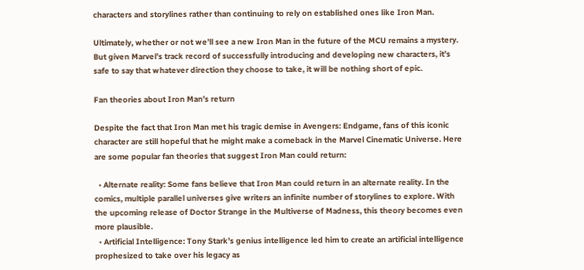characters and storylines rather than continuing to rely on established ones like Iron Man.

Ultimately, whether or not we’ll see a new Iron Man in the future of the MCU remains a mystery. But given Marvel’s track record of successfully introducing and developing new characters, it’s safe to say that whatever direction they choose to take, it will be nothing short of epic.

Fan theories about Iron Man’s return

Despite the fact that Iron Man met his tragic demise in Avengers: Endgame, fans of this iconic character are still hopeful that he might make a comeback in the Marvel Cinematic Universe. Here are some popular fan theories that suggest Iron Man could return:

  • Alternate reality: Some fans believe that Iron Man could return in an alternate reality. In the comics, multiple parallel universes give writers an infinite number of storylines to explore. With the upcoming release of Doctor Strange in the Multiverse of Madness, this theory becomes even more plausible.
  • Artificial Intelligence: Tony Stark’s genius intelligence led him to create an artificial intelligence prophesized to take over his legacy as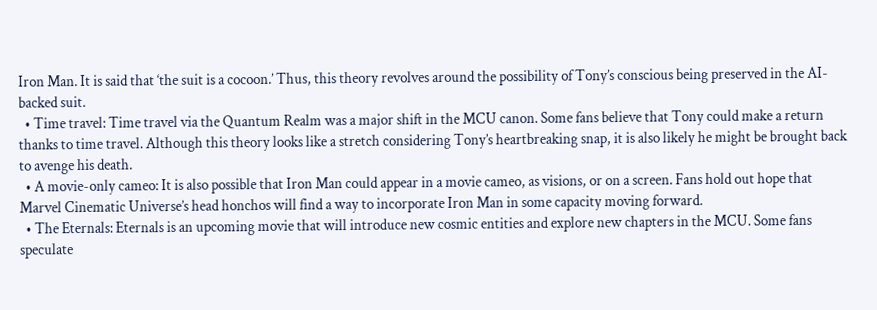Iron Man. It is said that ‘the suit is a cocoon.’ Thus, this theory revolves around the possibility of Tony’s conscious being preserved in the AI-backed suit.
  • Time travel: Time travel via the Quantum Realm was a major shift in the MCU canon. Some fans believe that Tony could make a return thanks to time travel. Although this theory looks like a stretch considering Tony’s heartbreaking snap, it is also likely he might be brought back to avenge his death.
  • A movie-only cameo: It is also possible that Iron Man could appear in a movie cameo, as visions, or on a screen. Fans hold out hope that Marvel Cinematic Universe’s head honchos will find a way to incorporate Iron Man in some capacity moving forward.
  • The Eternals: Eternals is an upcoming movie that will introduce new cosmic entities and explore new chapters in the MCU. Some fans speculate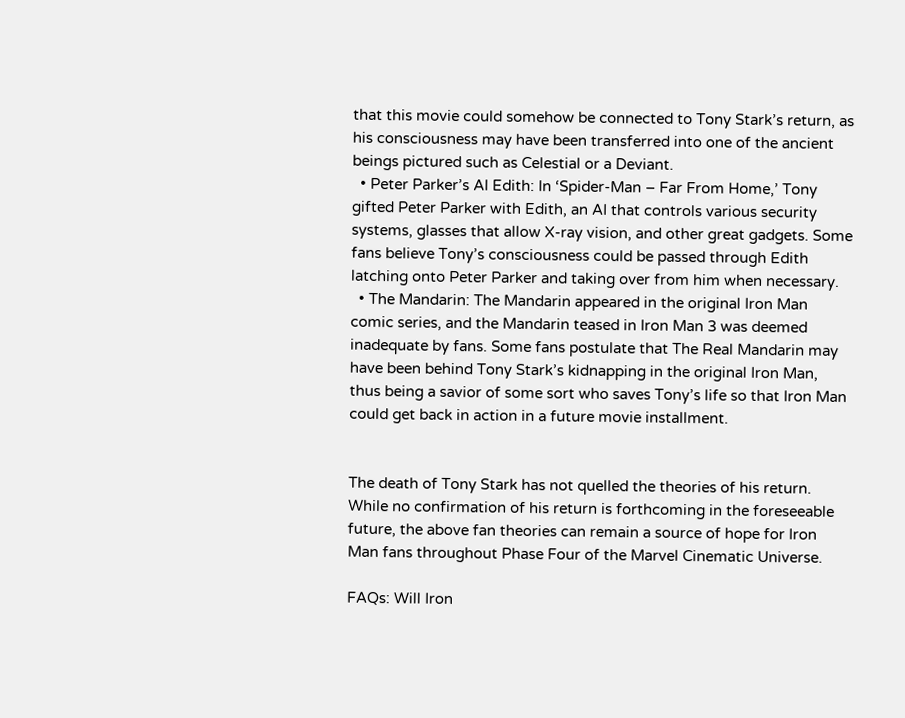that this movie could somehow be connected to Tony Stark’s return, as his consciousness may have been transferred into one of the ancient beings pictured such as Celestial or a Deviant.
  • Peter Parker’s AI Edith: In ‘Spider-Man – Far From Home,’ Tony gifted Peter Parker with Edith, an AI that controls various security systems, glasses that allow X-ray vision, and other great gadgets. Some fans believe Tony’s consciousness could be passed through Edith latching onto Peter Parker and taking over from him when necessary.
  • The Mandarin: The Mandarin appeared in the original Iron Man comic series, and the Mandarin teased in Iron Man 3 was deemed inadequate by fans. Some fans postulate that The Real Mandarin may have been behind Tony Stark’s kidnapping in the original Iron Man, thus being a savior of some sort who saves Tony’s life so that Iron Man could get back in action in a future movie installment.


The death of Tony Stark has not quelled the theories of his return. While no confirmation of his return is forthcoming in the foreseeable future, the above fan theories can remain a source of hope for Iron Man fans throughout Phase Four of the Marvel Cinematic Universe.

FAQs: Will Iron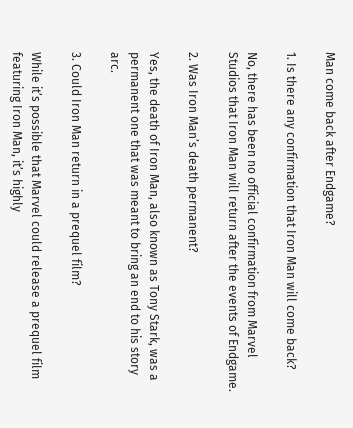Man come back after Endgame?

1. Is there any confirmation that Iron Man will come back?

No, there has been no official confirmation from Marvel Studios that Iron Man will return after the events of Endgame.

2. Was Iron Man’s death permanent?

Yes, the death of Iron Man, also known as Tony Stark, was a permanent one that was meant to bring an end to his story arc.

3. Could Iron Man return in a prequel film?

While it’s possible that Marvel could release a prequel film featuring Iron Man, it’s highly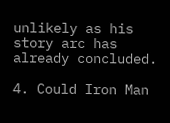unlikely as his story arc has already concluded.

4. Could Iron Man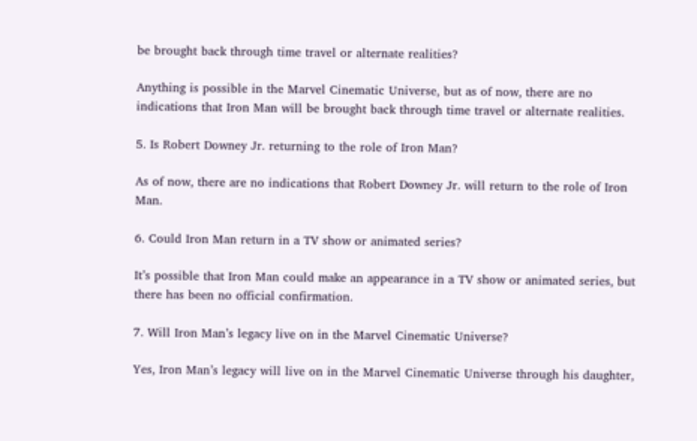be brought back through time travel or alternate realities?

Anything is possible in the Marvel Cinematic Universe, but as of now, there are no indications that Iron Man will be brought back through time travel or alternate realities.

5. Is Robert Downey Jr. returning to the role of Iron Man?

As of now, there are no indications that Robert Downey Jr. will return to the role of Iron Man.

6. Could Iron Man return in a TV show or animated series?

It’s possible that Iron Man could make an appearance in a TV show or animated series, but there has been no official confirmation.

7. Will Iron Man’s legacy live on in the Marvel Cinematic Universe?

Yes, Iron Man’s legacy will live on in the Marvel Cinematic Universe through his daughter,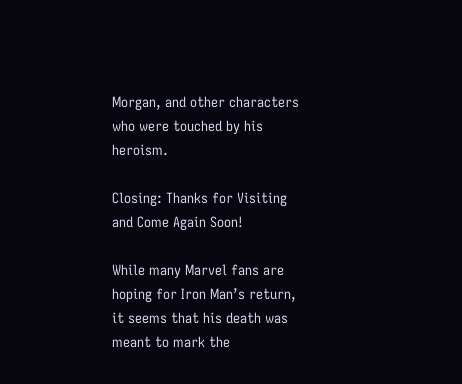Morgan, and other characters who were touched by his heroism.

Closing: Thanks for Visiting and Come Again Soon!

While many Marvel fans are hoping for Iron Man’s return, it seems that his death was meant to mark the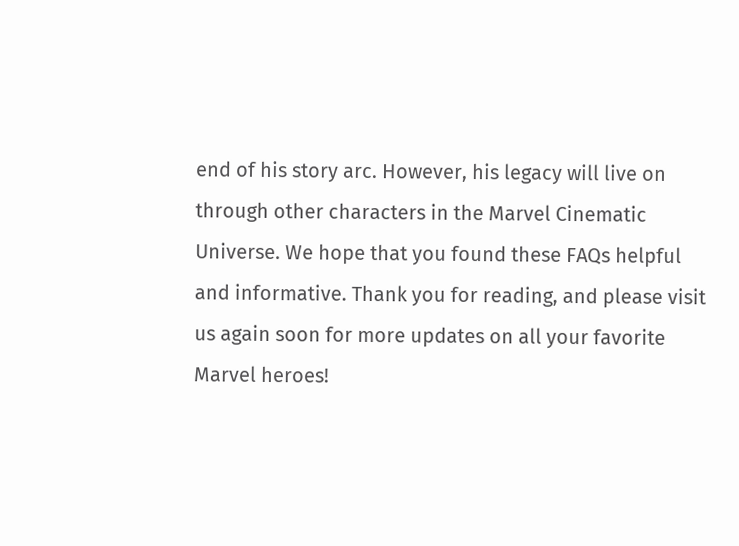end of his story arc. However, his legacy will live on through other characters in the Marvel Cinematic Universe. We hope that you found these FAQs helpful and informative. Thank you for reading, and please visit us again soon for more updates on all your favorite Marvel heroes!